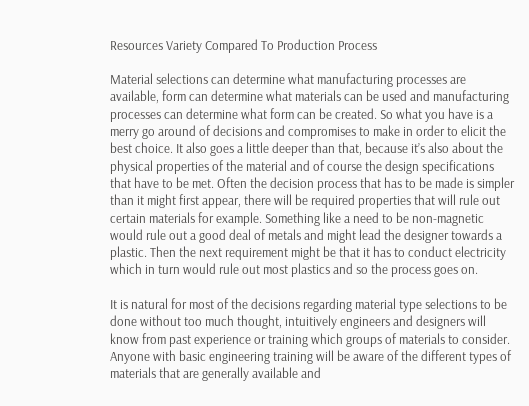Resources Variety Compared To Production Process

Material selections can determine what manufacturing processes are available, form can determine what materials can be used and manufacturing processes can determine what form can be created. So what you have is a merry go around of decisions and compromises to make in order to elicit the best choice. It also goes a little deeper than that, because it’s also about the physical properties of the material and of course the design specifications that have to be met. Often the decision process that has to be made is simpler than it might first appear, there will be required properties that will rule out certain materials for example. Something like a need to be non-magnetic would rule out a good deal of metals and might lead the designer towards a plastic. Then the next requirement might be that it has to conduct electricity which in turn would rule out most plastics and so the process goes on.

It is natural for most of the decisions regarding material type selections to be done without too much thought, intuitively engineers and designers will know from past experience or training which groups of materials to consider. Anyone with basic engineering training will be aware of the different types of materials that are generally available and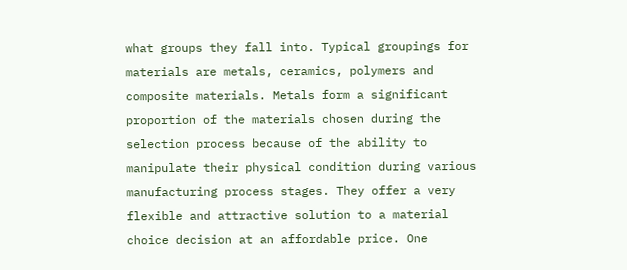what groups they fall into. Typical groupings for materials are metals, ceramics, polymers and composite materials. Metals form a significant proportion of the materials chosen during the selection process because of the ability to manipulate their physical condition during various manufacturing process stages. They offer a very flexible and attractive solution to a material choice decision at an affordable price. One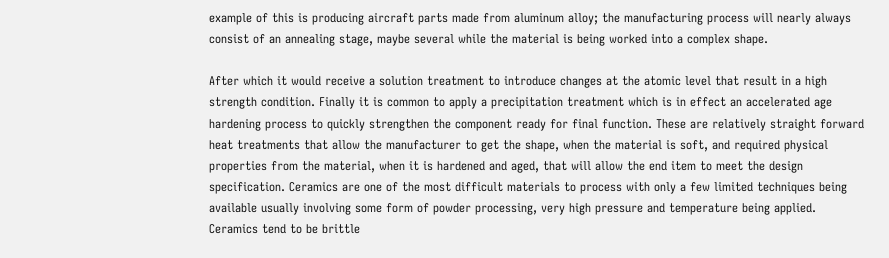example of this is producing aircraft parts made from aluminum alloy; the manufacturing process will nearly always consist of an annealing stage, maybe several while the material is being worked into a complex shape.

After which it would receive a solution treatment to introduce changes at the atomic level that result in a high strength condition. Finally it is common to apply a precipitation treatment which is in effect an accelerated age hardening process to quickly strengthen the component ready for final function. These are relatively straight forward heat treatments that allow the manufacturer to get the shape, when the material is soft, and required physical properties from the material, when it is hardened and aged, that will allow the end item to meet the design specification. Ceramics are one of the most difficult materials to process with only a few limited techniques being available usually involving some form of powder processing, very high pressure and temperature being applied. Ceramics tend to be brittle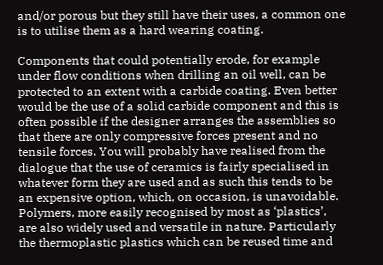and/or porous but they still have their uses, a common one is to utilise them as a hard wearing coating.

Components that could potentially erode, for example under flow conditions when drilling an oil well, can be protected to an extent with a carbide coating. Even better would be the use of a solid carbide component and this is often possible if the designer arranges the assemblies so that there are only compressive forces present and no tensile forces. You will probably have realised from the dialogue that the use of ceramics is fairly specialised in whatever form they are used and as such this tends to be an expensive option, which, on occasion, is unavoidable. Polymers, more easily recognised by most as ‘plastics’, are also widely used and versatile in nature. Particularly the thermoplastic plastics which can be reused time and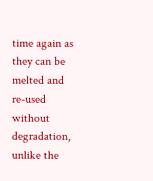time again as they can be melted and re-used without degradation, unlike the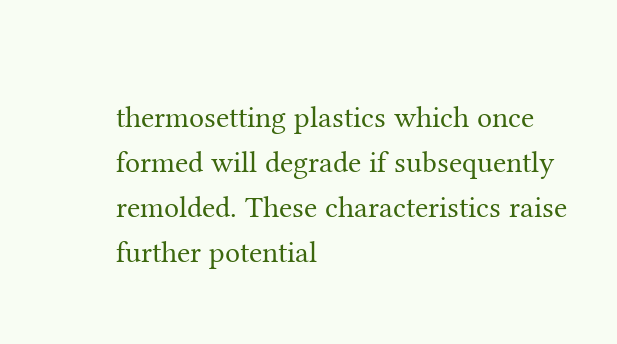thermosetting plastics which once formed will degrade if subsequently remolded. These characteristics raise further potential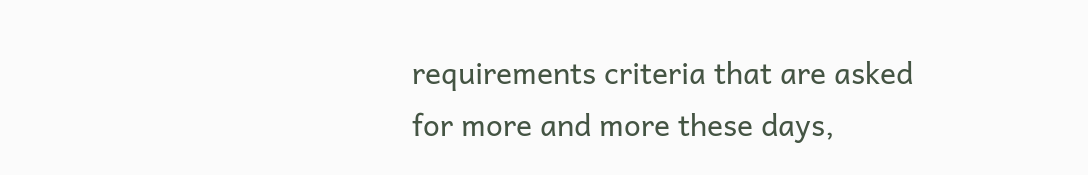requirements criteria that are asked for more and more these days,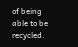of being able to be recycled.